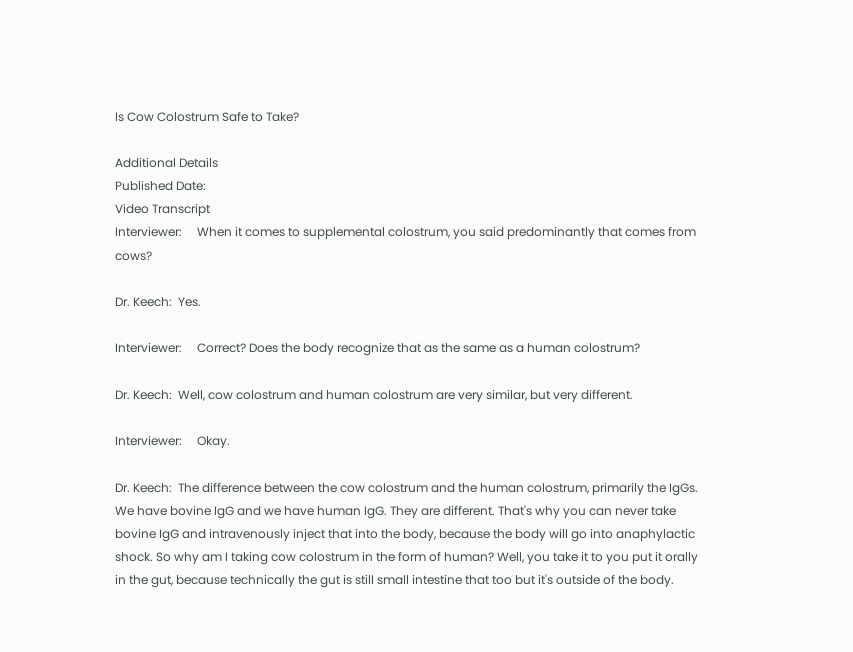Is Cow Colostrum Safe to Take?

Additional Details
Published Date:
Video Transcript
Interviewer:     When it comes to supplemental colostrum, you said predominantly that comes from cows?

Dr. Keech:  Yes.

Interviewer:     Correct? Does the body recognize that as the same as a human colostrum?

Dr. Keech:  Well, cow colostrum and human colostrum are very similar, but very different.

Interviewer:     Okay.

Dr. Keech:  The difference between the cow colostrum and the human colostrum, primarily the IgGs. We have bovine IgG and we have human IgG. They are different. That's why you can never take bovine IgG and intravenously inject that into the body, because the body will go into anaphylactic shock. So why am I taking cow colostrum in the form of human? Well, you take it to you put it orally in the gut, because technically the gut is still small intestine that too but it's outside of the body.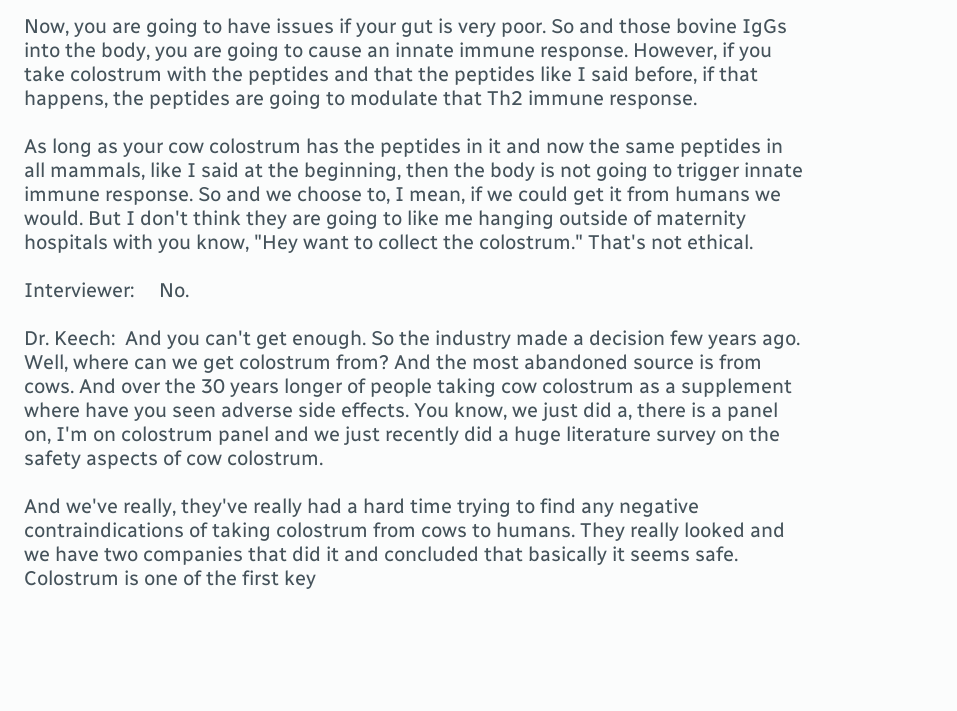Now, you are going to have issues if your gut is very poor. So and those bovine IgGs into the body, you are going to cause an innate immune response. However, if you take colostrum with the peptides and that the peptides like I said before, if that happens, the peptides are going to modulate that Th2 immune response.

As long as your cow colostrum has the peptides in it and now the same peptides in all mammals, like I said at the beginning, then the body is not going to trigger innate immune response. So and we choose to, I mean, if we could get it from humans we would. But I don't think they are going to like me hanging outside of maternity hospitals with you know, "Hey want to collect the colostrum." That's not ethical.

Interviewer:     No.

Dr. Keech:  And you can't get enough. So the industry made a decision few years ago. Well, where can we get colostrum from? And the most abandoned source is from cows. And over the 30 years longer of people taking cow colostrum as a supplement where have you seen adverse side effects. You know, we just did a, there is a panel on, I'm on colostrum panel and we just recently did a huge literature survey on the safety aspects of cow colostrum.

And we've really, they've really had a hard time trying to find any negative contraindications of taking colostrum from cows to humans. They really looked and we have two companies that did it and concluded that basically it seems safe.
Colostrum is one of the first key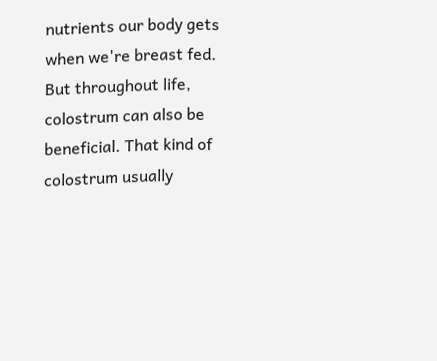nutrients our body gets when we're breast fed. But throughout life, colostrum can also be beneficial. That kind of colostrum usually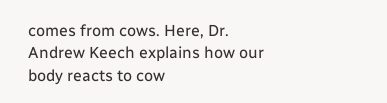comes from cows. Here, Dr. Andrew Keech explains how our body reacts to cow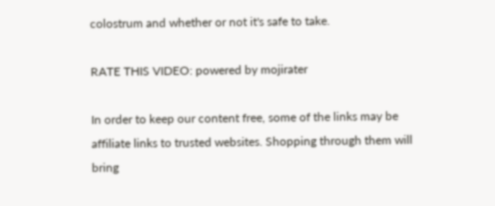colostrum and whether or not it's safe to take.

RATE THIS VIDEO: powered by mojirater

In order to keep our content free, some of the links may be affiliate links to trusted websites. Shopping through them will bring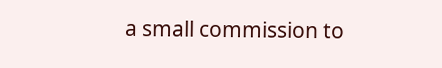a small commission to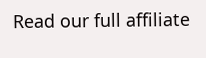Read our full affiliate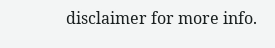disclaimer for more info.